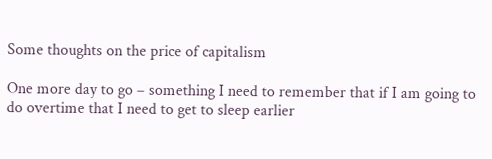Some thoughts on the price of capitalism

One more day to go – something I need to remember that if I am going to do overtime that I need to get to sleep earlier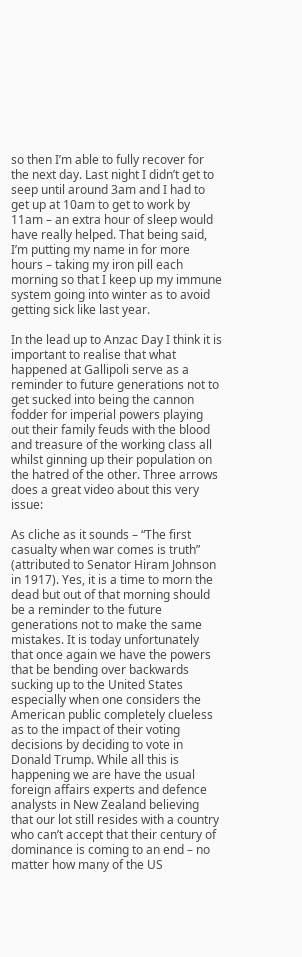so then I’m able to fully recover for the next day. Last night I didn’t get to seep until around 3am and I had to get up at 10am to get to work by 11am – an extra hour of sleep would have really helped. That being said, I’m putting my name in for more hours – taking my iron pill each morning so that I keep up my immune system going into winter as to avoid getting sick like last year.

In the lead up to Anzac Day I think it is important to realise that what happened at Gallipoli serve as a reminder to future generations not to get sucked into being the cannon fodder for imperial powers playing out their family feuds with the blood and treasure of the working class all whilst ginning up their population on the hatred of the other. Three arrows does a great video about this very issue:

As cliche as it sounds – “The first casualty when war comes is truth” (attributed to Senator Hiram Johnson in 1917). Yes, it is a time to morn the dead but out of that morning should be a reminder to the future generations not to make the same mistakes. It is today unfortunately that once again we have the powers that be bending over backwards sucking up to the United States especially when one considers the American public completely clueless as to the impact of their voting decisions by deciding to vote in Donald Trump. While all this is happening we are have the usual foreign affairs experts and defence analysts in New Zealand believing that our lot still resides with a country who can’t accept that their century of dominance is coming to an end – no matter how many of the US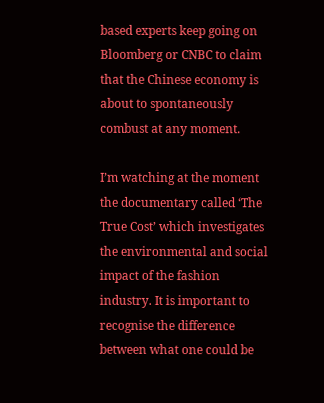based experts keep going on Bloomberg or CNBC to claim that the Chinese economy is about to spontaneously combust at any moment.

I’m watching at the moment the documentary called ‘The True Cost’ which investigates the environmental and social impact of the fashion industry. It is important to recognise the difference between what one could be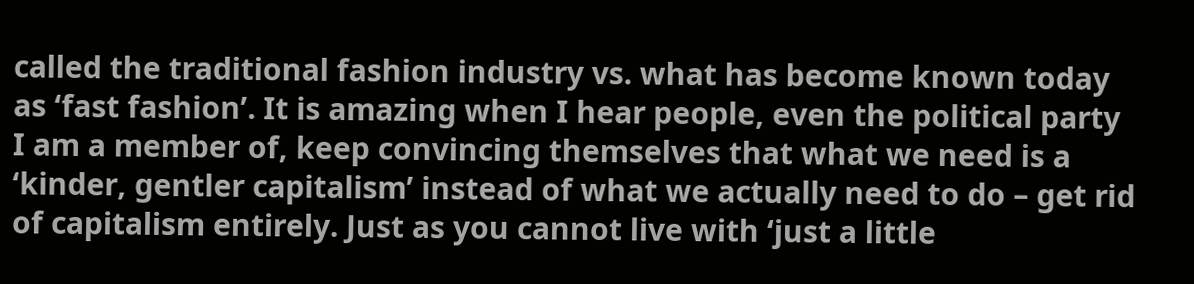called the traditional fashion industry vs. what has become known today as ‘fast fashion’. It is amazing when I hear people, even the political party I am a member of, keep convincing themselves that what we need is a ‘kinder, gentler capitalism’ instead of what we actually need to do – get rid of capitalism entirely. Just as you cannot live with ‘just a little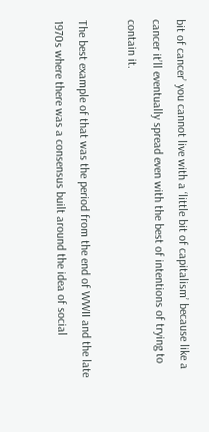bit of cancer’ you cannot live with a ‘little bit of capitalism’ because like a cancer it’ll eventually spread even with the best of intentions of trying to contain it.

The best example of that was the period from the end of WWII and the late 1970s where there was a consensus built around the idea of social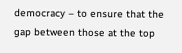democracy – to ensure that the gap between those at the top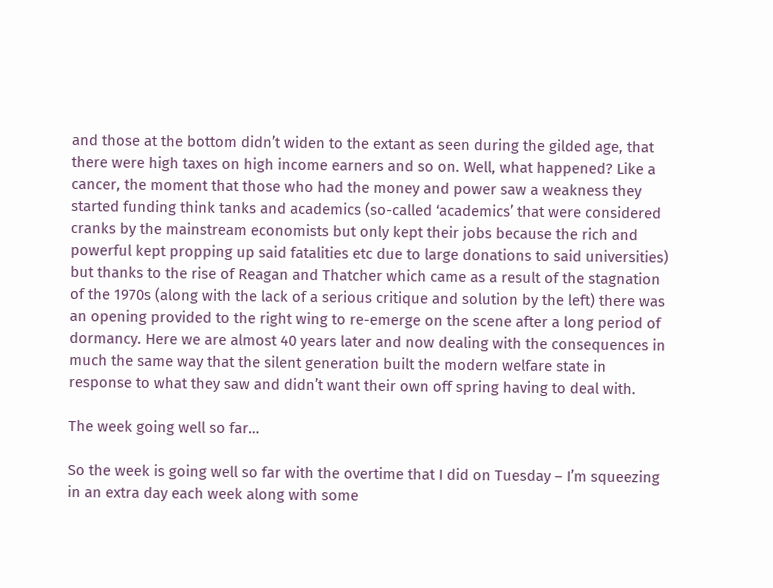and those at the bottom didn’t widen to the extant as seen during the gilded age, that there were high taxes on high income earners and so on. Well, what happened? Like a cancer, the moment that those who had the money and power saw a weakness they started funding think tanks and academics (so-called ‘academics’ that were considered cranks by the mainstream economists but only kept their jobs because the rich and powerful kept propping up said fatalities etc due to large donations to said universities) but thanks to the rise of Reagan and Thatcher which came as a result of the stagnation of the 1970s (along with the lack of a serious critique and solution by the left) there was an opening provided to the right wing to re-emerge on the scene after a long period of dormancy. Here we are almost 40 years later and now dealing with the consequences in much the same way that the silent generation built the modern welfare state in response to what they saw and didn’t want their own off spring having to deal with.

The week going well so far…

So the week is going well so far with the overtime that I did on Tuesday – I’m squeezing in an extra day each week along with some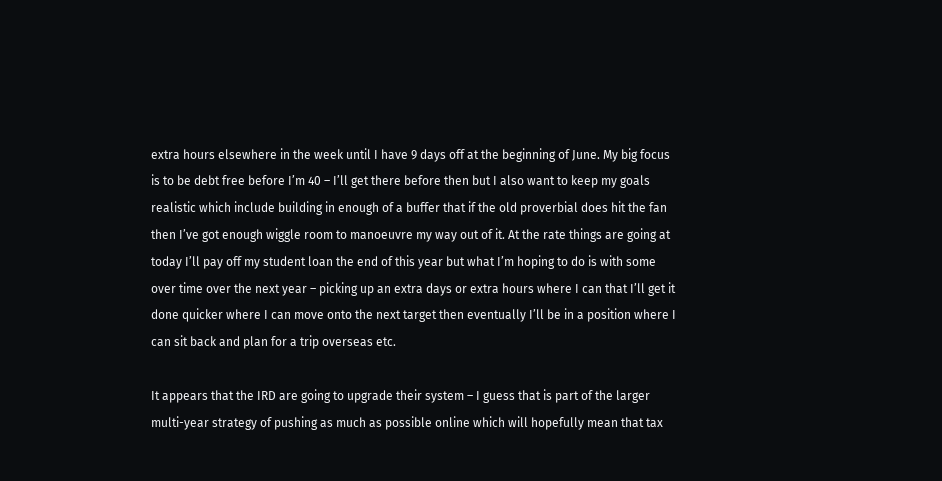extra hours elsewhere in the week until I have 9 days off at the beginning of June. My big focus is to be debt free before I’m 40 – I’ll get there before then but I also want to keep my goals realistic which include building in enough of a buffer that if the old proverbial does hit the fan then I’ve got enough wiggle room to manoeuvre my way out of it. At the rate things are going at today I’ll pay off my student loan the end of this year but what I’m hoping to do is with some over time over the next year – picking up an extra days or extra hours where I can that I’ll get it done quicker where I can move onto the next target then eventually I’ll be in a position where I can sit back and plan for a trip overseas etc.

It appears that the IRD are going to upgrade their system – I guess that is part of the larger multi-year strategy of pushing as much as possible online which will hopefully mean that tax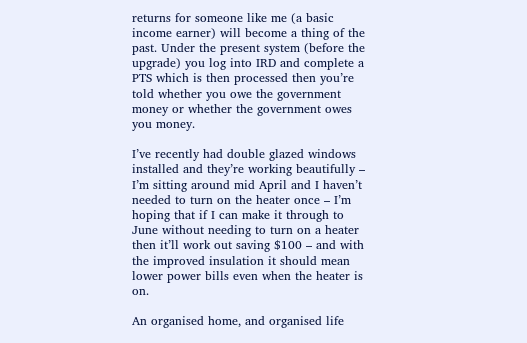returns for someone like me (a basic income earner) will become a thing of the past. Under the present system (before the upgrade) you log into IRD and complete a PTS which is then processed then you’re told whether you owe the government money or whether the government owes you money.

I’ve recently had double glazed windows installed and they’re working beautifully – I’m sitting around mid April and I haven’t needed to turn on the heater once – I’m hoping that if I can make it through to June without needing to turn on a heater then it’ll work out saving $100 – and with the improved insulation it should mean lower power bills even when the heater is on.

An organised home, and organised life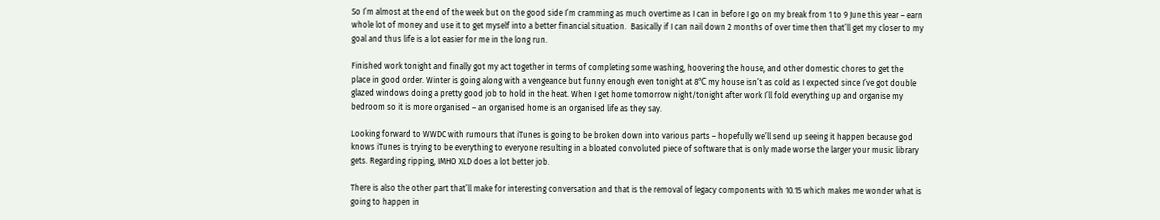So I’m almost at the end of the week but on the good side I’m cramming as much overtime as I can in before I go on my break from 1 to 9 June this year – earn whole lot of money and use it to get myself into a better financial situation.  Basically if I can nail down 2 months of over time then that’ll get my closer to my goal and thus life is a lot easier for me in the long run.

Finished work tonight and finally got my act together in terms of completing some washing, hoovering the house, and other domestic chores to get the place in good order. Winter is going along with a vengeance but funny enough even tonight at 8℃ my house isn’t as cold as I expected since I’ve got double glazed windows doing a pretty good job to hold in the heat. When I get home tomorrow night/tonight after work I’ll fold everything up and organise my bedroom so it is more organised – an organised home is an organised life as they say.

Looking forward to WWDC with rumours that iTunes is going to be broken down into various parts – hopefully we’ll send up seeing it happen because god knows iTunes is trying to be everything to everyone resulting in a bloated convoluted piece of software that is only made worse the larger your music library gets. Regarding ripping, IMHO XLD does a lot better job.

There is also the other part that’ll make for interesting conversation and that is the removal of legacy components with 10.15 which makes me wonder what is going to happen in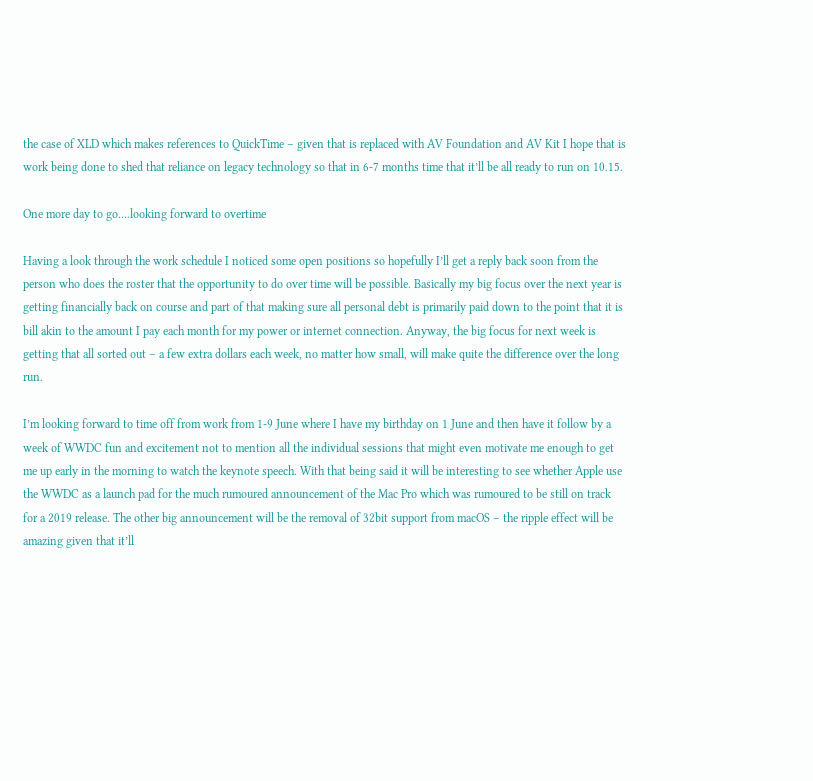the case of XLD which makes references to QuickTime – given that is replaced with AV Foundation and AV Kit I hope that is work being done to shed that reliance on legacy technology so that in 6-7 months time that it’ll be all ready to run on 10.15.

One more day to go….looking forward to overtime

Having a look through the work schedule I noticed some open positions so hopefully I’ll get a reply back soon from the person who does the roster that the opportunity to do over time will be possible. Basically my big focus over the next year is getting financially back on course and part of that making sure all personal debt is primarily paid down to the point that it is bill akin to the amount I pay each month for my power or internet connection. Anyway, the big focus for next week is getting that all sorted out – a few extra dollars each week, no matter how small, will make quite the difference over the long run.

I’m looking forward to time off from work from 1-9 June where I have my birthday on 1 June and then have it follow by a week of WWDC fun and excitement not to mention all the individual sessions that might even motivate me enough to get me up early in the morning to watch the keynote speech. With that being said it will be interesting to see whether Apple use the WWDC as a launch pad for the much rumoured announcement of the Mac Pro which was rumoured to be still on track for a 2019 release. The other big announcement will be the removal of 32bit support from macOS – the ripple effect will be amazing given that it’ll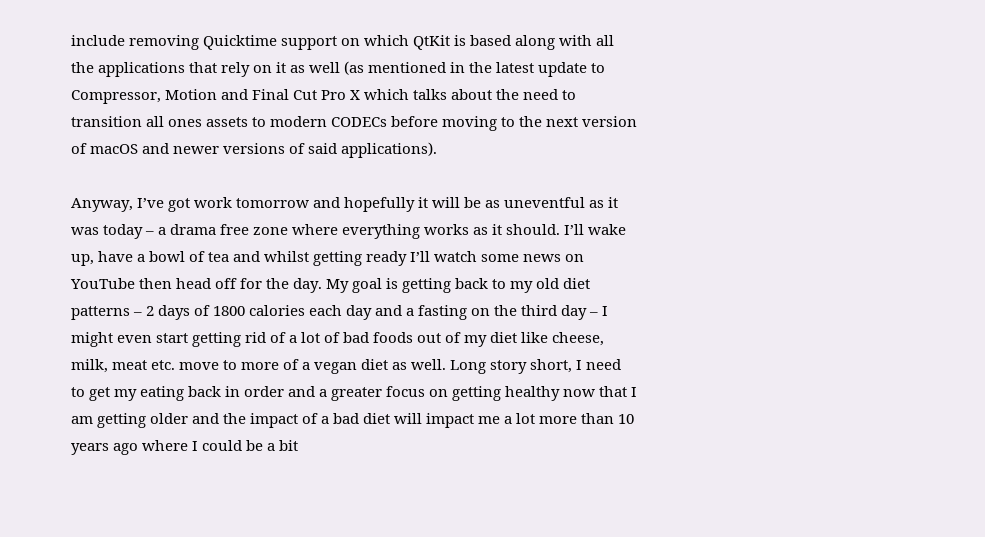include removing Quicktime support on which QtKit is based along with all the applications that rely on it as well (as mentioned in the latest update to Compressor, Motion and Final Cut Pro X which talks about the need to transition all ones assets to modern CODECs before moving to the next version of macOS and newer versions of said applications).

Anyway, I’ve got work tomorrow and hopefully it will be as uneventful as it was today – a drama free zone where everything works as it should. I’ll wake up, have a bowl of tea and whilst getting ready I’ll watch some news on YouTube then head off for the day. My goal is getting back to my old diet patterns – 2 days of 1800 calories each day and a fasting on the third day – I might even start getting rid of a lot of bad foods out of my diet like cheese, milk, meat etc. move to more of a vegan diet as well. Long story short, I need to get my eating back in order and a greater focus on getting healthy now that I am getting older and the impact of a bad diet will impact me a lot more than 10 years ago where I could be a bit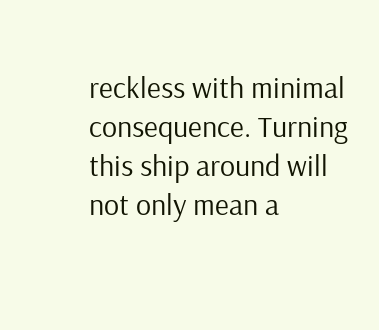reckless with minimal consequence. Turning this ship around will not only mean a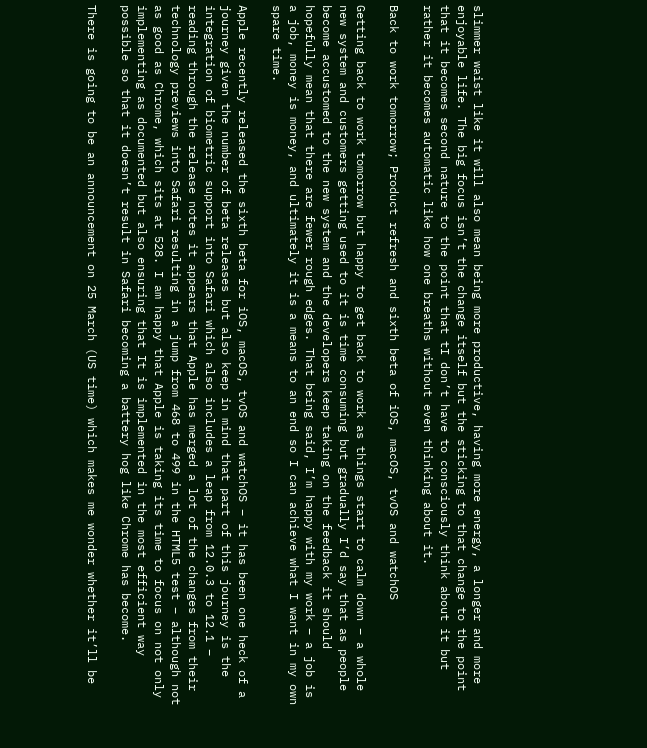slimmer waist like it will also mean being more productive, having more energy, a longer and more enjoyable life. The big focus isn’t the change itself but the sticking to that change to the point that it becomes second nature to the point that tI don’t have to consciously think about it but rather it becomes automatic like how one breaths without even thinking about it.

Back to work tomorrow; Product refresh and sixth beta of iOS, macOS, tvOS and watchOS

Getting back to work tomorrow but happy to get back to work as things start to calm down – a whole new system and customers getting used to it is time consuming but gradually I’d say that as people become accustomed to the new system and the developers keep taking on the feedback it should hopefully mean that there are fewer rough edges. That being said, I’m happy with my work – a job is a job, money is money, and ultimately it is a means to an end so I can achieve what I want in my own spare time.

Apple recently released the sixth beta for iOS, macOS, tvOS and watchOS – it has been one heck of a journey given the number of beta releases but also keep in mind that part of this journey is the integration of biometric support into Safari which also includes a leap from 12.0.3 to 12.1 – reading through the release notes it appears that Apple has merged a lot of the changes from their technology previews into Safari resulting in a jump from 468 to 499 in the HTML5 test – although not as good as Chrome, which sits at 528. I am happy that Apple is taking its time to focus on not only implementing as documented but also ensuring that It is implemented in the most efficient way possible so that it doesn’t result in Safari becoming a battery hog like Chrome has become.

There is going to be an announcement on 25 March (US time) which makes me wonder whether it’ll be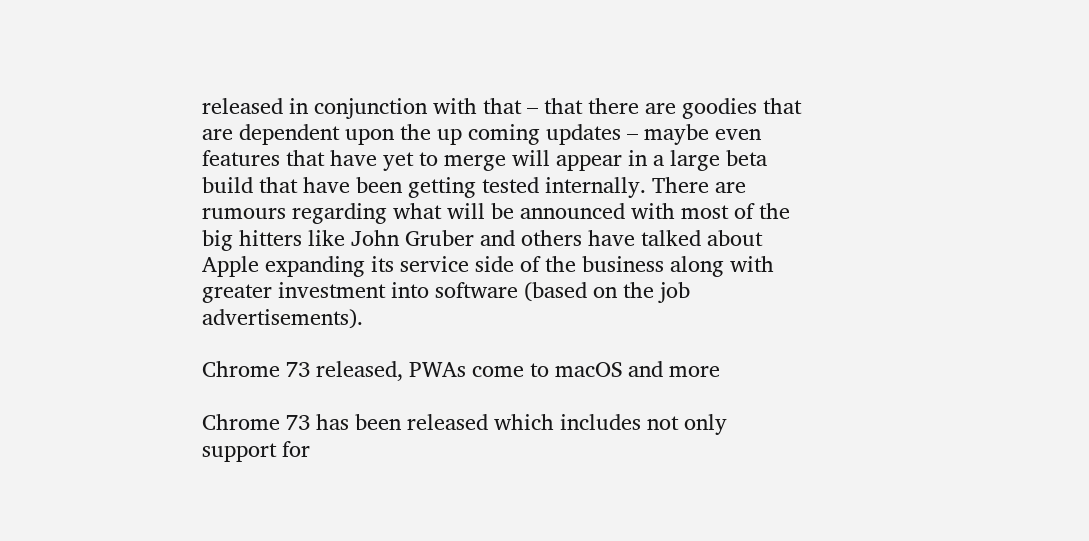released in conjunction with that – that there are goodies that are dependent upon the up coming updates – maybe even features that have yet to merge will appear in a large beta build that have been getting tested internally. There are rumours regarding what will be announced with most of the big hitters like John Gruber and others have talked about Apple expanding its service side of the business along with greater investment into software (based on the job advertisements).

Chrome 73 released, PWAs come to macOS and more

Chrome 73 has been released which includes not only support for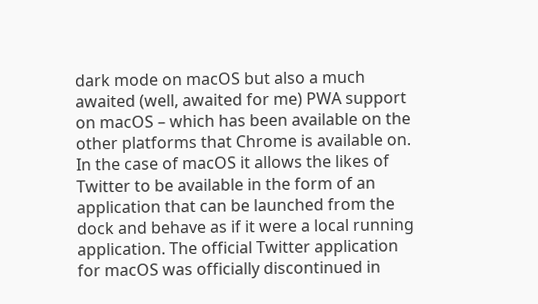dark mode on macOS but also a much awaited (well, awaited for me) PWA support on macOS – which has been available on the other platforms that Chrome is available on. In the case of macOS it allows the likes of Twitter to be available in the form of an application that can be launched from the dock and behave as if it were a local running application. The official Twitter application for macOS was officially discontinued in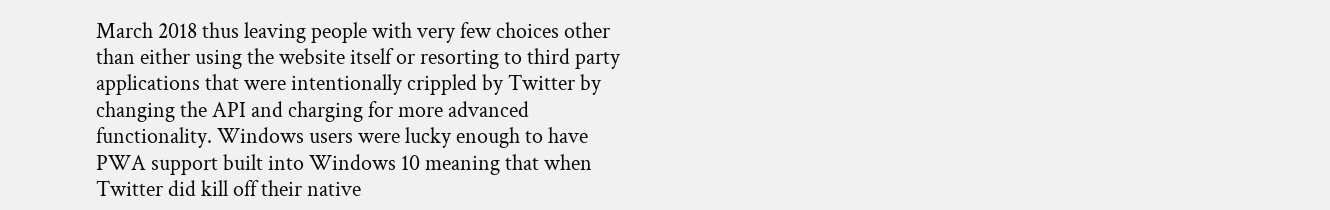March 2018 thus leaving people with very few choices other than either using the website itself or resorting to third party applications that were intentionally crippled by Twitter by changing the API and charging for more advanced functionality. Windows users were lucky enough to have PWA support built into Windows 10 meaning that when Twitter did kill off their native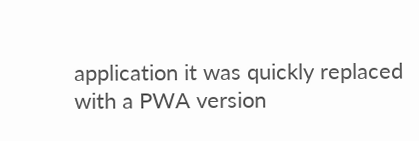application it was quickly replaced with a PWA version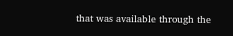that was available through the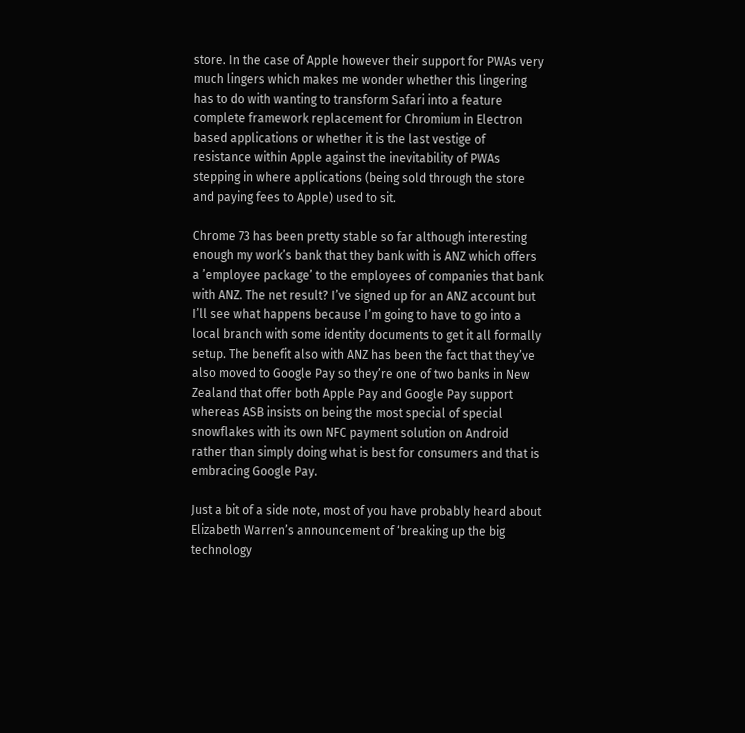store. In the case of Apple however their support for PWAs very much lingers which makes me wonder whether this lingering has to do with wanting to transform Safari into a feature complete framework replacement for Chromium in Electron based applications or whether it is the last vestige of resistance within Apple against the inevitability of PWAs stepping in where applications (being sold through the store and paying fees to Apple) used to sit.

Chrome 73 has been pretty stable so far although interesting enough my work’s bank that they bank with is ANZ which offers a ’employee package’ to the employees of companies that bank with ANZ. The net result? I’ve signed up for an ANZ account but I’ll see what happens because I’m going to have to go into a local branch with some identity documents to get it all formally setup. The benefit also with ANZ has been the fact that they’ve also moved to Google Pay so they’re one of two banks in New Zealand that offer both Apple Pay and Google Pay support whereas ASB insists on being the most special of special snowflakes with its own NFC payment solution on Android rather than simply doing what is best for consumers and that is embracing Google Pay.

Just a bit of a side note, most of you have probably heard about Elizabeth Warren’s announcement of ‘breaking up the big technology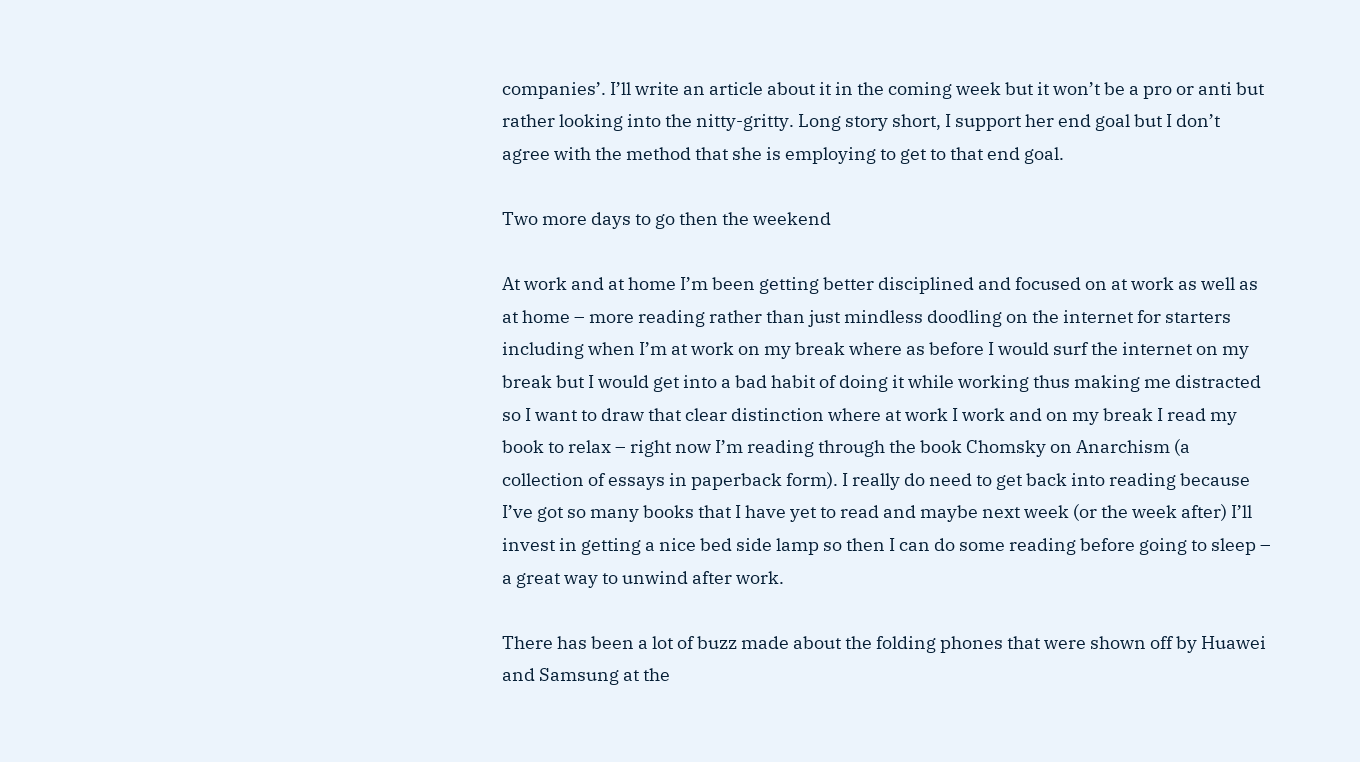companies’. I’ll write an article about it in the coming week but it won’t be a pro or anti but rather looking into the nitty-gritty. Long story short, I support her end goal but I don’t agree with the method that she is employing to get to that end goal.

Two more days to go then the weekend

At work and at home I’m been getting better disciplined and focused on at work as well as at home – more reading rather than just mindless doodling on the internet for starters including when I’m at work on my break where as before I would surf the internet on my break but I would get into a bad habit of doing it while working thus making me distracted so I want to draw that clear distinction where at work I work and on my break I read my book to relax – right now I’m reading through the book Chomsky on Anarchism (a collection of essays in paperback form). I really do need to get back into reading because I’ve got so many books that I have yet to read and maybe next week (or the week after) I’ll invest in getting a nice bed side lamp so then I can do some reading before going to sleep – a great way to unwind after work.

There has been a lot of buzz made about the folding phones that were shown off by Huawei and Samsung at the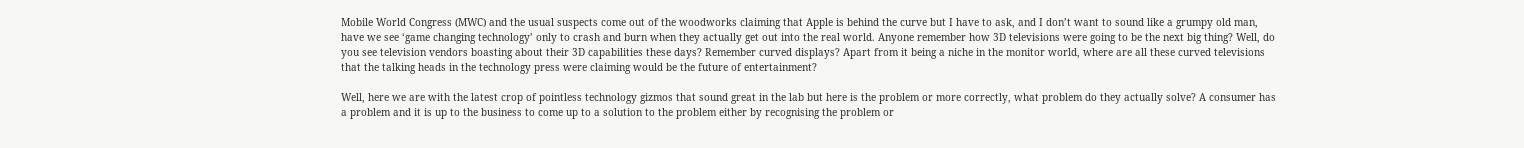Mobile World Congress (MWC) and the usual suspects come out of the woodworks claiming that Apple is behind the curve but I have to ask, and I don’t want to sound like a grumpy old man, have we see ‘game changing technology’ only to crash and burn when they actually get out into the real world. Anyone remember how 3D televisions were going to be the next big thing? Well, do you see television vendors boasting about their 3D capabilities these days? Remember curved displays? Apart from it being a niche in the monitor world, where are all these curved televisions that the talking heads in the technology press were claiming would be the future of entertainment?

Well, here we are with the latest crop of pointless technology gizmos that sound great in the lab but here is the problem or more correctly, what problem do they actually solve? A consumer has a problem and it is up to the business to come up to a solution to the problem either by recognising the problem or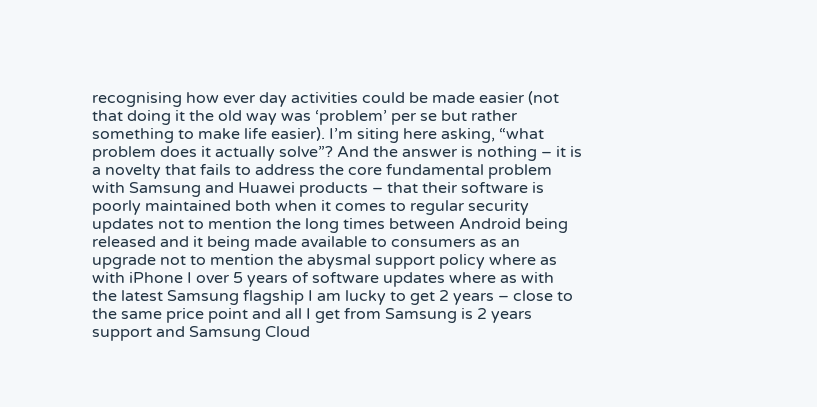recognising how ever day activities could be made easier (not that doing it the old way was ‘problem’ per se but rather something to make life easier). I’m siting here asking, “what problem does it actually solve”? And the answer is nothing – it is a novelty that fails to address the core fundamental problem with Samsung and Huawei products – that their software is poorly maintained both when it comes to regular security updates not to mention the long times between Android being released and it being made available to consumers as an upgrade not to mention the abysmal support policy where as with iPhone I over 5 years of software updates where as with the latest Samsung flagship I am lucky to get 2 years – close to the same price point and all I get from Samsung is 2 years support and Samsung Cloud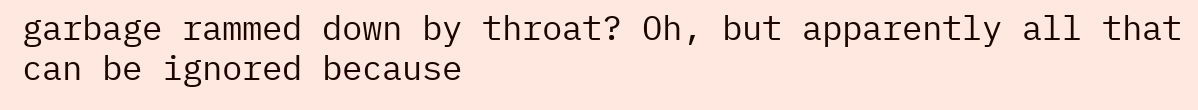garbage rammed down by throat? Oh, but apparently all that can be ignored because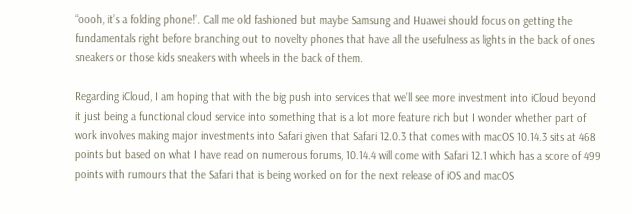“oooh, it’s a folding phone!’. Call me old fashioned but maybe Samsung and Huawei should focus on getting the fundamentals right before branching out to novelty phones that have all the usefulness as lights in the back of ones sneakers or those kids sneakers with wheels in the back of them.

Regarding iCloud, I am hoping that with the big push into services that we’ll see more investment into iCloud beyond it just being a functional cloud service into something that is a lot more feature rich but I wonder whether part of work involves making major investments into Safari given that Safari 12.0.3 that comes with macOS 10.14.3 sits at 468 points but based on what I have read on numerous forums, 10.14.4 will come with Safari 12.1 which has a score of 499 points with rumours that the Safari that is being worked on for the next release of iOS and macOS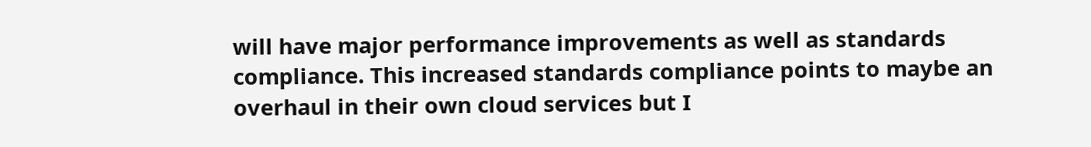will have major performance improvements as well as standards compliance. This increased standards compliance points to maybe an overhaul in their own cloud services but I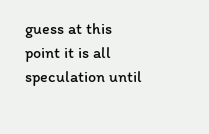guess at this point it is all speculation until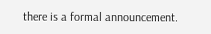there is a formal announcement.